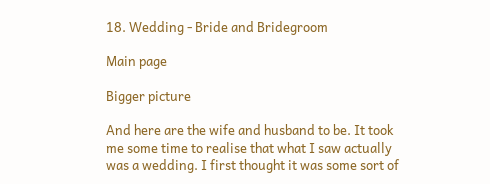18. Wedding - Bride and Bridegroom

Main page

Bigger picture

And here are the wife and husband to be. It took me some time to realise that what I saw actually was a wedding. I first thought it was some sort of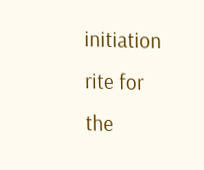initiation rite for the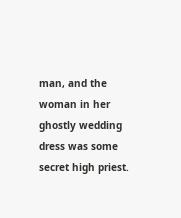man, and the woman in her ghostly wedding dress was some secret high priest.